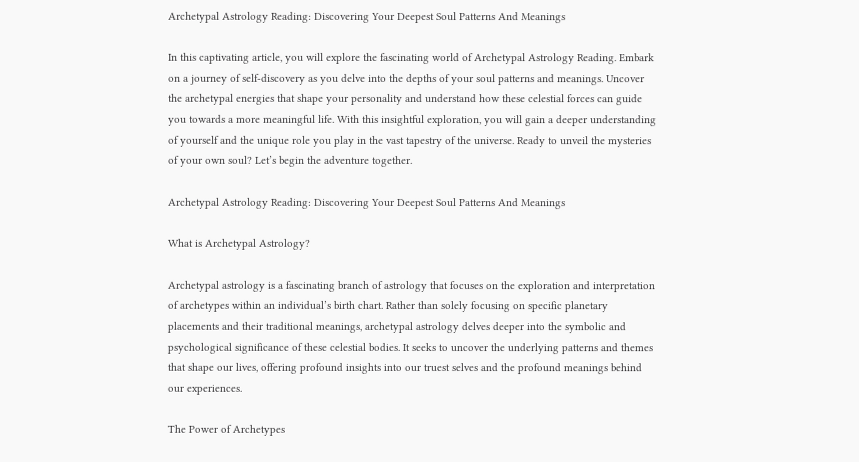Archetypal Astrology Reading: Discovering Your Deepest Soul Patterns And Meanings

In this captivating article, you will explore the fascinating world of Archetypal Astrology Reading. Embark on a journey of self-discovery as you delve into the depths of your soul patterns and meanings. Uncover the archetypal energies that shape your personality and understand how these celestial forces can guide you towards a more meaningful life. With this insightful exploration, you will gain a deeper understanding of yourself and the unique role you play in the vast tapestry of the universe. Ready to unveil the mysteries of your own soul? Let’s begin the adventure together.

Archetypal Astrology Reading: Discovering Your Deepest Soul Patterns And Meanings

What is Archetypal Astrology?

Archetypal astrology is a fascinating branch of astrology that focuses on the exploration and interpretation of archetypes within an individual’s birth chart. Rather than solely focusing on specific planetary placements and their traditional meanings, archetypal astrology delves deeper into the symbolic and psychological significance of these celestial bodies. It seeks to uncover the underlying patterns and themes that shape our lives, offering profound insights into our truest selves and the profound meanings behind our experiences.

The Power of Archetypes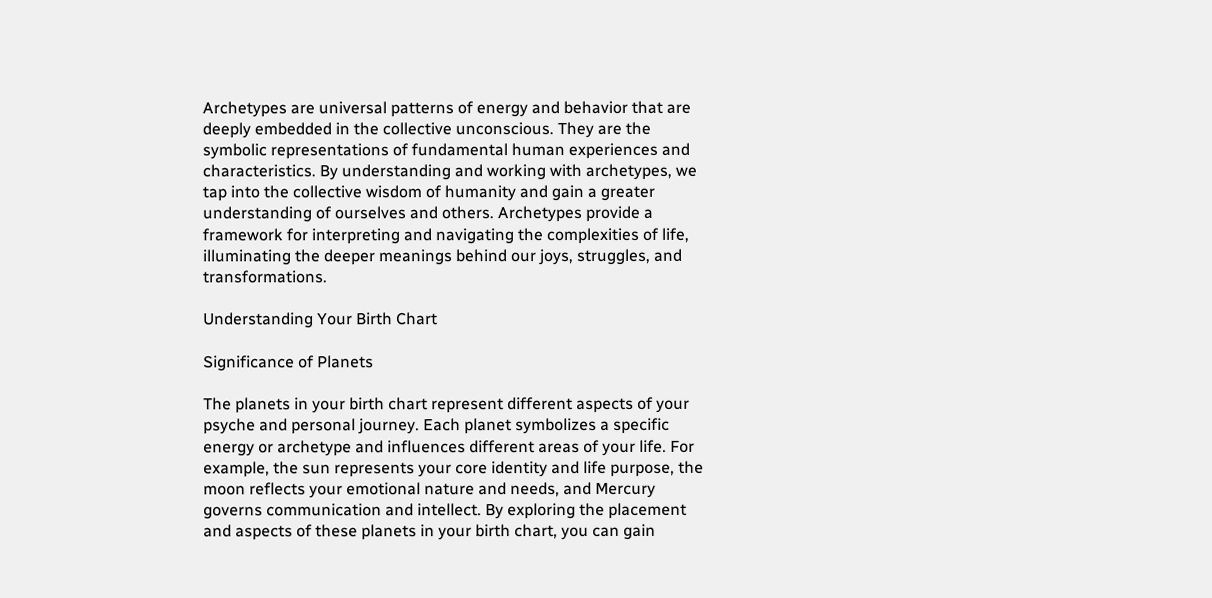Archetypes are universal patterns of energy and behavior that are deeply embedded in the collective unconscious. They are the symbolic representations of fundamental human experiences and characteristics. By understanding and working with archetypes, we tap into the collective wisdom of humanity and gain a greater understanding of ourselves and others. Archetypes provide a framework for interpreting and navigating the complexities of life, illuminating the deeper meanings behind our joys, struggles, and transformations.

Understanding Your Birth Chart

Significance of Planets

The planets in your birth chart represent different aspects of your psyche and personal journey. Each planet symbolizes a specific energy or archetype and influences different areas of your life. For example, the sun represents your core identity and life purpose, the moon reflects your emotional nature and needs, and Mercury governs communication and intellect. By exploring the placement and aspects of these planets in your birth chart, you can gain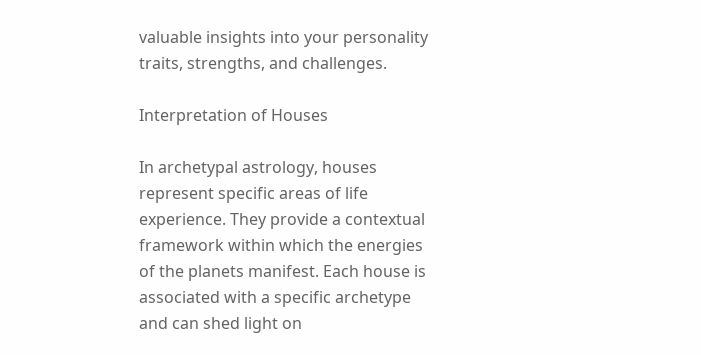valuable insights into your personality traits, strengths, and challenges.

Interpretation of Houses

In archetypal astrology, houses represent specific areas of life experience. They provide a contextual framework within which the energies of the planets manifest. Each house is associated with a specific archetype and can shed light on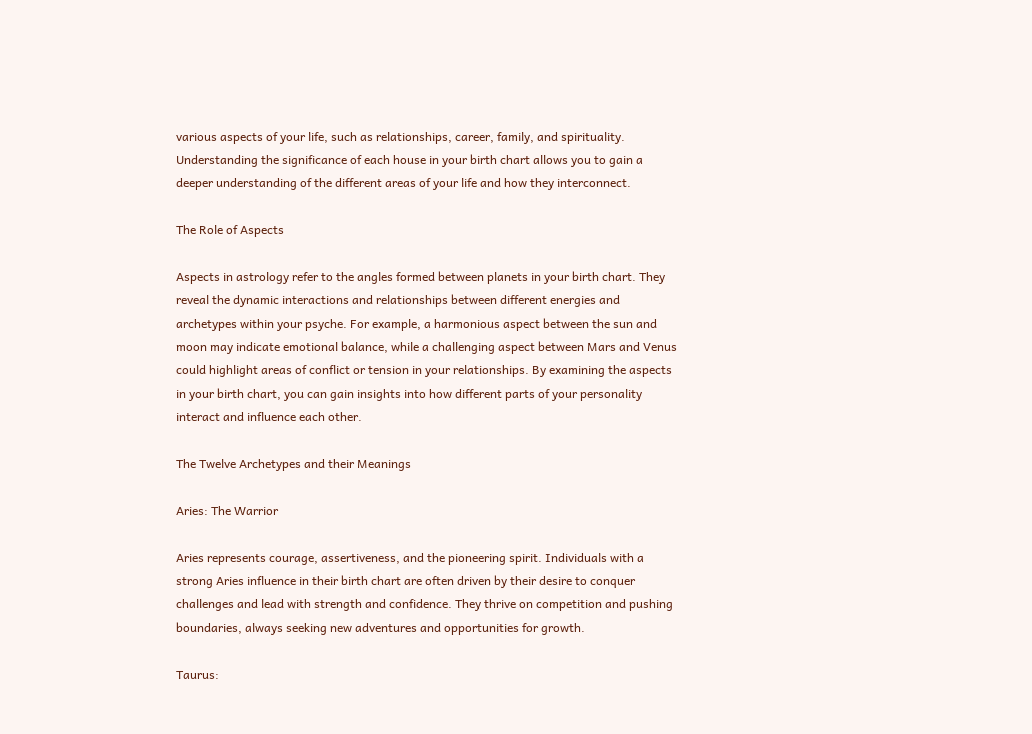various aspects of your life, such as relationships, career, family, and spirituality. Understanding the significance of each house in your birth chart allows you to gain a deeper understanding of the different areas of your life and how they interconnect.

The Role of Aspects

Aspects in astrology refer to the angles formed between planets in your birth chart. They reveal the dynamic interactions and relationships between different energies and archetypes within your psyche. For example, a harmonious aspect between the sun and moon may indicate emotional balance, while a challenging aspect between Mars and Venus could highlight areas of conflict or tension in your relationships. By examining the aspects in your birth chart, you can gain insights into how different parts of your personality interact and influence each other.

The Twelve Archetypes and their Meanings

Aries: The Warrior

Aries represents courage, assertiveness, and the pioneering spirit. Individuals with a strong Aries influence in their birth chart are often driven by their desire to conquer challenges and lead with strength and confidence. They thrive on competition and pushing boundaries, always seeking new adventures and opportunities for growth.

Taurus: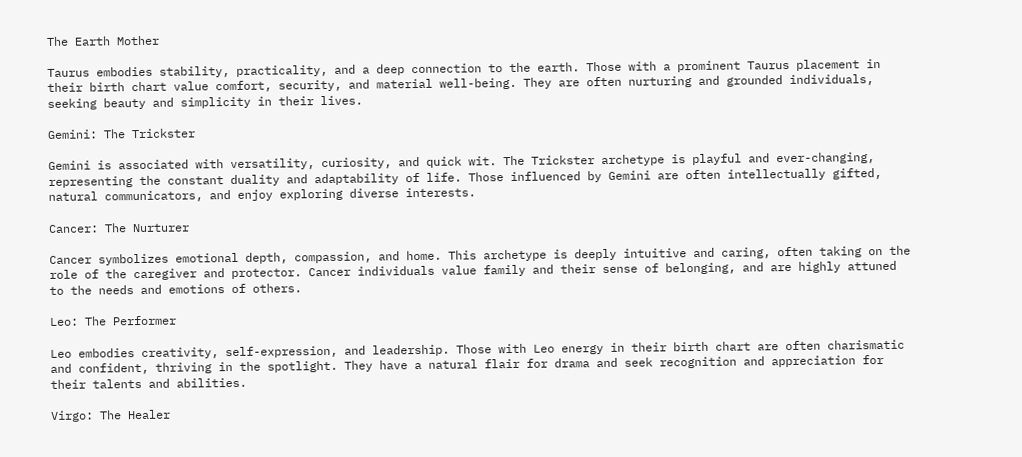The Earth Mother

Taurus embodies stability, practicality, and a deep connection to the earth. Those with a prominent Taurus placement in their birth chart value comfort, security, and material well-being. They are often nurturing and grounded individuals, seeking beauty and simplicity in their lives.

Gemini: The Trickster

Gemini is associated with versatility, curiosity, and quick wit. The Trickster archetype is playful and ever-changing, representing the constant duality and adaptability of life. Those influenced by Gemini are often intellectually gifted, natural communicators, and enjoy exploring diverse interests.

Cancer: The Nurturer

Cancer symbolizes emotional depth, compassion, and home. This archetype is deeply intuitive and caring, often taking on the role of the caregiver and protector. Cancer individuals value family and their sense of belonging, and are highly attuned to the needs and emotions of others.

Leo: The Performer

Leo embodies creativity, self-expression, and leadership. Those with Leo energy in their birth chart are often charismatic and confident, thriving in the spotlight. They have a natural flair for drama and seek recognition and appreciation for their talents and abilities.

Virgo: The Healer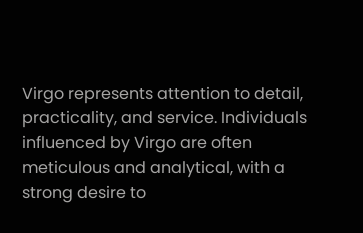Virgo represents attention to detail, practicality, and service. Individuals influenced by Virgo are often meticulous and analytical, with a strong desire to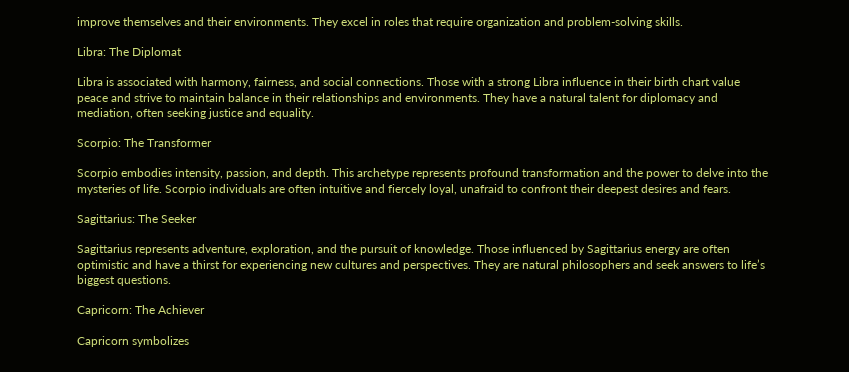improve themselves and their environments. They excel in roles that require organization and problem-solving skills.

Libra: The Diplomat

Libra is associated with harmony, fairness, and social connections. Those with a strong Libra influence in their birth chart value peace and strive to maintain balance in their relationships and environments. They have a natural talent for diplomacy and mediation, often seeking justice and equality.

Scorpio: The Transformer

Scorpio embodies intensity, passion, and depth. This archetype represents profound transformation and the power to delve into the mysteries of life. Scorpio individuals are often intuitive and fiercely loyal, unafraid to confront their deepest desires and fears.

Sagittarius: The Seeker

Sagittarius represents adventure, exploration, and the pursuit of knowledge. Those influenced by Sagittarius energy are often optimistic and have a thirst for experiencing new cultures and perspectives. They are natural philosophers and seek answers to life’s biggest questions.

Capricorn: The Achiever

Capricorn symbolizes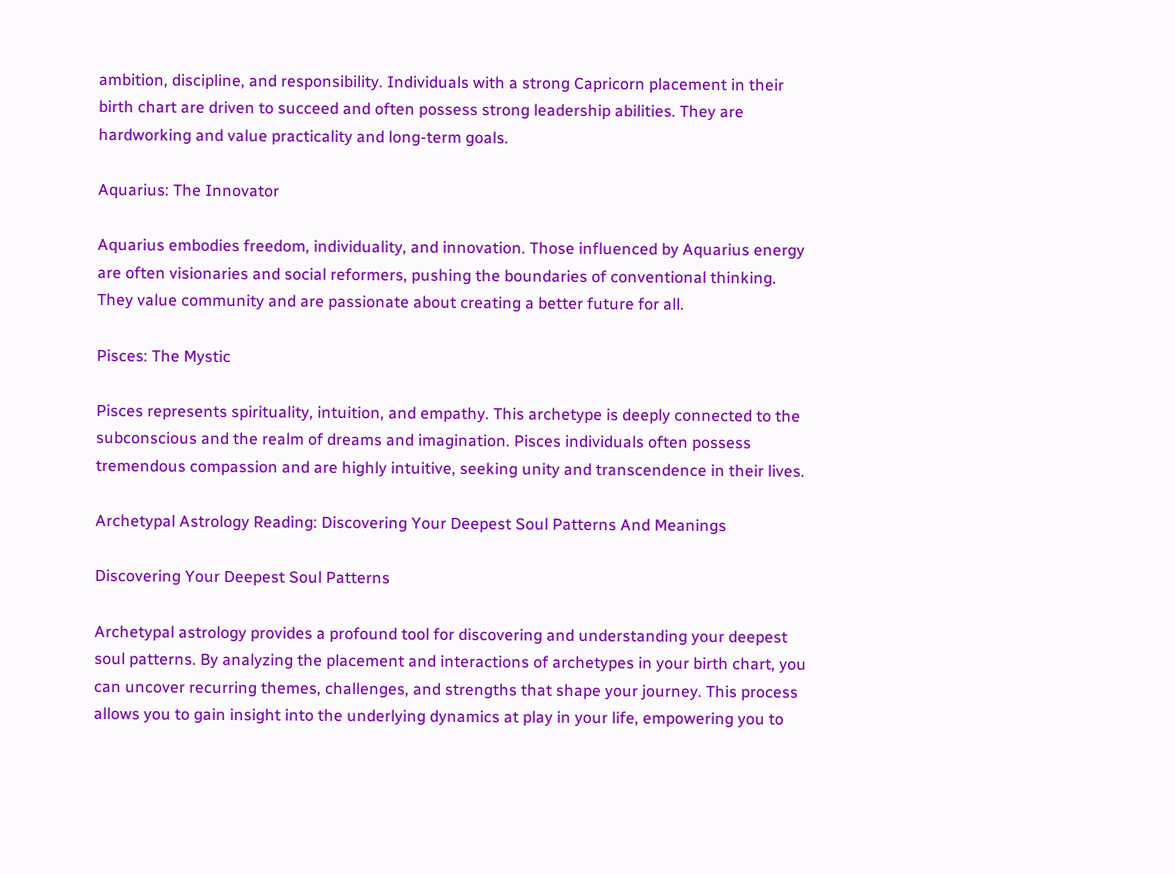ambition, discipline, and responsibility. Individuals with a strong Capricorn placement in their birth chart are driven to succeed and often possess strong leadership abilities. They are hardworking and value practicality and long-term goals.

Aquarius: The Innovator

Aquarius embodies freedom, individuality, and innovation. Those influenced by Aquarius energy are often visionaries and social reformers, pushing the boundaries of conventional thinking. They value community and are passionate about creating a better future for all.

Pisces: The Mystic

Pisces represents spirituality, intuition, and empathy. This archetype is deeply connected to the subconscious and the realm of dreams and imagination. Pisces individuals often possess tremendous compassion and are highly intuitive, seeking unity and transcendence in their lives.

Archetypal Astrology Reading: Discovering Your Deepest Soul Patterns And Meanings

Discovering Your Deepest Soul Patterns

Archetypal astrology provides a profound tool for discovering and understanding your deepest soul patterns. By analyzing the placement and interactions of archetypes in your birth chart, you can uncover recurring themes, challenges, and strengths that shape your journey. This process allows you to gain insight into the underlying dynamics at play in your life, empowering you to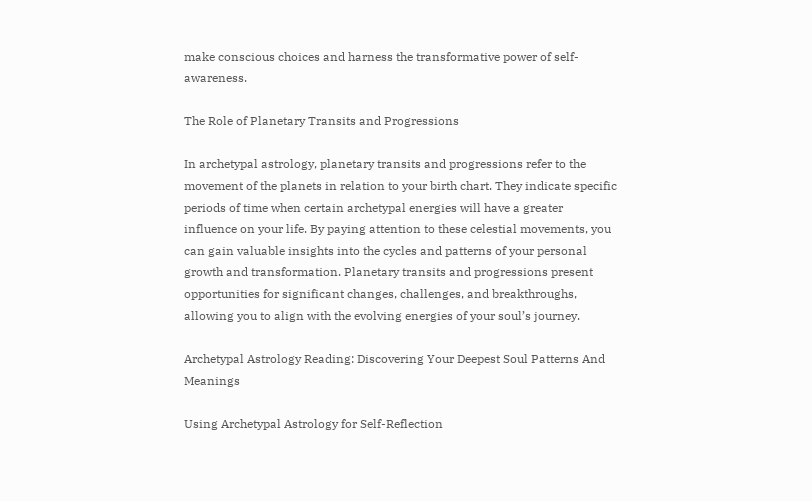make conscious choices and harness the transformative power of self-awareness.

The Role of Planetary Transits and Progressions

In archetypal astrology, planetary transits and progressions refer to the movement of the planets in relation to your birth chart. They indicate specific periods of time when certain archetypal energies will have a greater influence on your life. By paying attention to these celestial movements, you can gain valuable insights into the cycles and patterns of your personal growth and transformation. Planetary transits and progressions present opportunities for significant changes, challenges, and breakthroughs, allowing you to align with the evolving energies of your soul’s journey.

Archetypal Astrology Reading: Discovering Your Deepest Soul Patterns And Meanings

Using Archetypal Astrology for Self-Reflection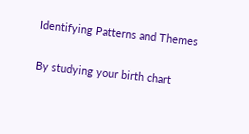Identifying Patterns and Themes

By studying your birth chart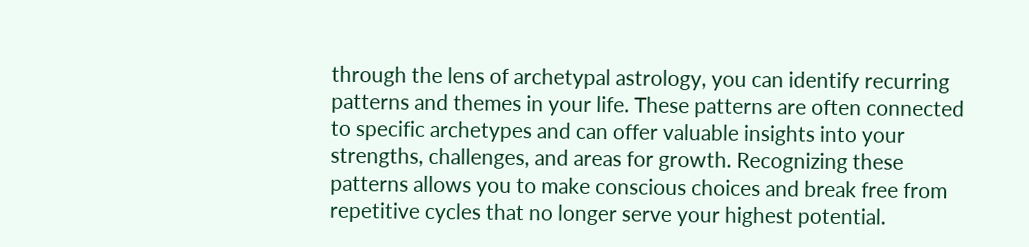through the lens of archetypal astrology, you can identify recurring patterns and themes in your life. These patterns are often connected to specific archetypes and can offer valuable insights into your strengths, challenges, and areas for growth. Recognizing these patterns allows you to make conscious choices and break free from repetitive cycles that no longer serve your highest potential.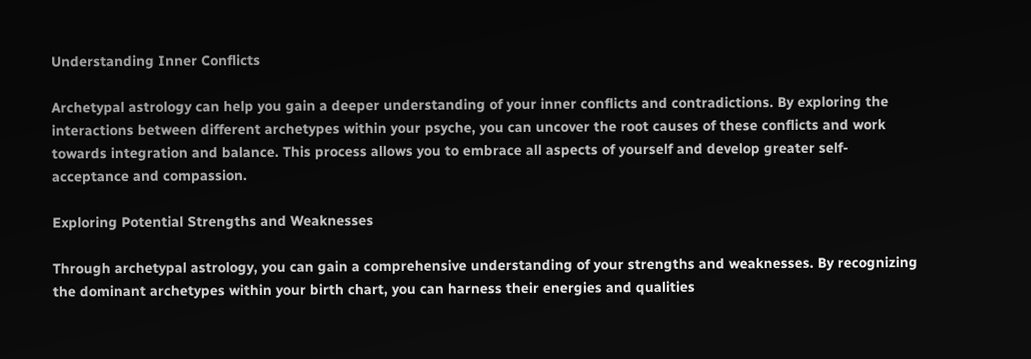Understanding Inner Conflicts

Archetypal astrology can help you gain a deeper understanding of your inner conflicts and contradictions. By exploring the interactions between different archetypes within your psyche, you can uncover the root causes of these conflicts and work towards integration and balance. This process allows you to embrace all aspects of yourself and develop greater self-acceptance and compassion.

Exploring Potential Strengths and Weaknesses

Through archetypal astrology, you can gain a comprehensive understanding of your strengths and weaknesses. By recognizing the dominant archetypes within your birth chart, you can harness their energies and qualities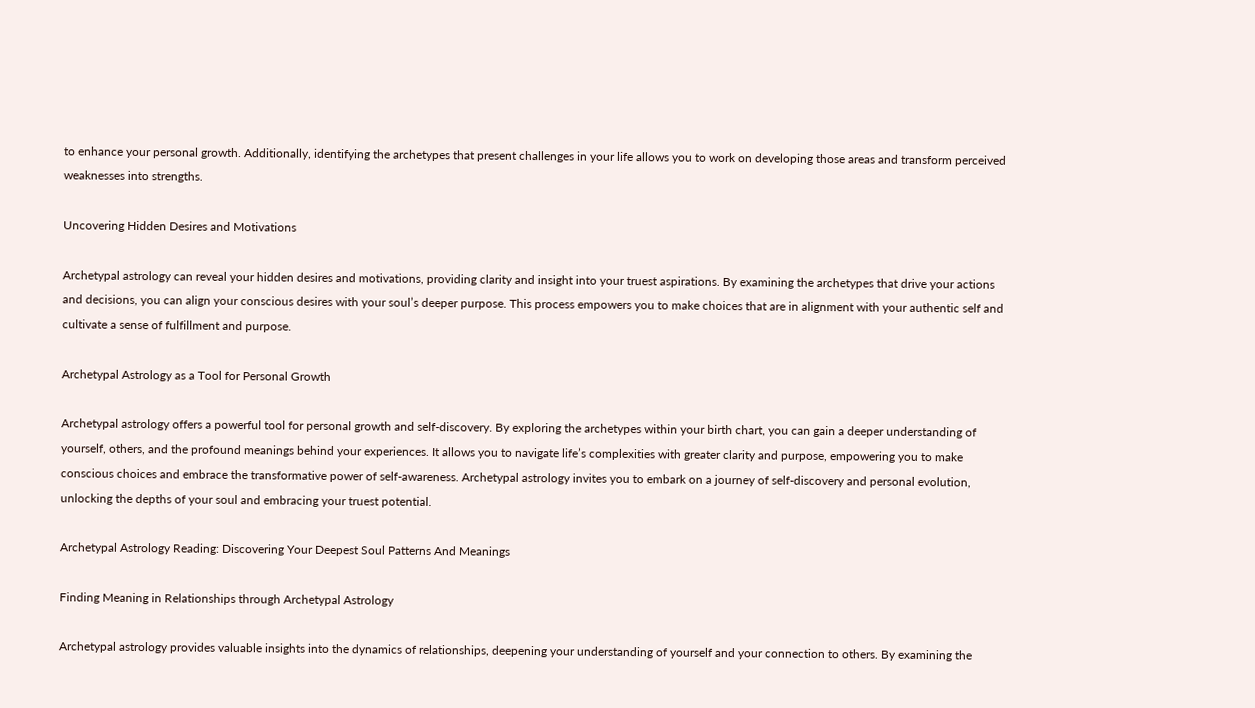to enhance your personal growth. Additionally, identifying the archetypes that present challenges in your life allows you to work on developing those areas and transform perceived weaknesses into strengths.

Uncovering Hidden Desires and Motivations

Archetypal astrology can reveal your hidden desires and motivations, providing clarity and insight into your truest aspirations. By examining the archetypes that drive your actions and decisions, you can align your conscious desires with your soul’s deeper purpose. This process empowers you to make choices that are in alignment with your authentic self and cultivate a sense of fulfillment and purpose.

Archetypal Astrology as a Tool for Personal Growth

Archetypal astrology offers a powerful tool for personal growth and self-discovery. By exploring the archetypes within your birth chart, you can gain a deeper understanding of yourself, others, and the profound meanings behind your experiences. It allows you to navigate life’s complexities with greater clarity and purpose, empowering you to make conscious choices and embrace the transformative power of self-awareness. Archetypal astrology invites you to embark on a journey of self-discovery and personal evolution, unlocking the depths of your soul and embracing your truest potential.

Archetypal Astrology Reading: Discovering Your Deepest Soul Patterns And Meanings

Finding Meaning in Relationships through Archetypal Astrology

Archetypal astrology provides valuable insights into the dynamics of relationships, deepening your understanding of yourself and your connection to others. By examining the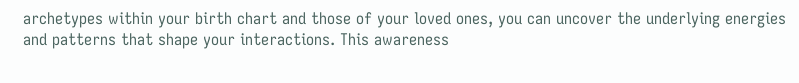archetypes within your birth chart and those of your loved ones, you can uncover the underlying energies and patterns that shape your interactions. This awareness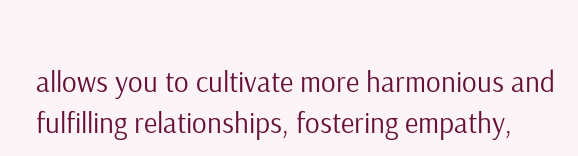allows you to cultivate more harmonious and fulfilling relationships, fostering empathy,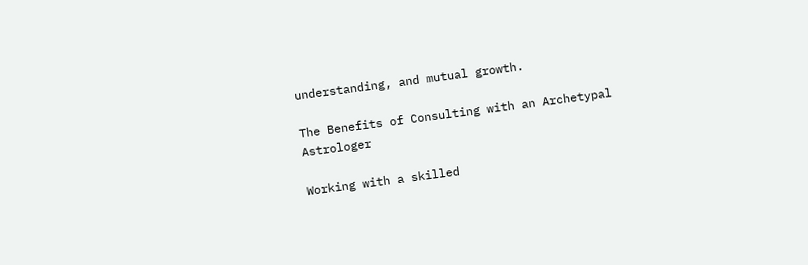understanding, and mutual growth.

The Benefits of Consulting with an Archetypal Astrologer

Working with a skilled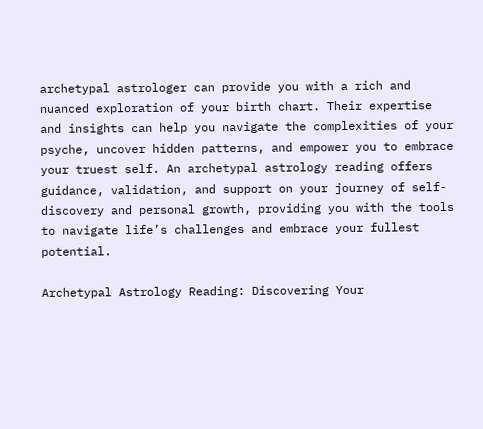archetypal astrologer can provide you with a rich and nuanced exploration of your birth chart. Their expertise and insights can help you navigate the complexities of your psyche, uncover hidden patterns, and empower you to embrace your truest self. An archetypal astrology reading offers guidance, validation, and support on your journey of self-discovery and personal growth, providing you with the tools to navigate life’s challenges and embrace your fullest potential.

Archetypal Astrology Reading: Discovering Your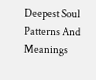Deepest Soul Patterns And Meanings